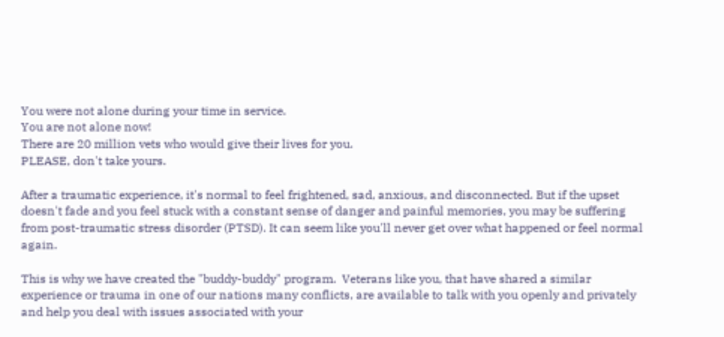You were not alone during your time in service.
You are not alone now!
There are 20 million vets who would give their lives for you.
PLEASE, don't take yours.

After a traumatic experience, it's normal to feel frightened, sad, anxious, and disconnected. But if the upset doesn't fade and you feel stuck with a constant sense of danger and painful memories, you may be suffering from post-traumatic stress disorder (PTSD). It can seem like you'll never get over what happened or feel normal again.

This is why we have created the "buddy-buddy" program.  Veterans like you, that have shared a similar experience or trauma in one of our nations many conflicts, are available to talk with you openly and privately and help you deal with issues associated with your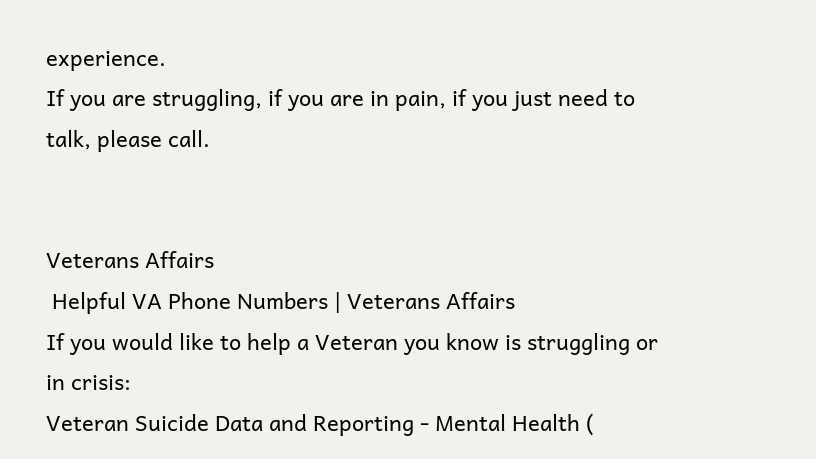experience.
If you are struggling, if you are in pain, if you just need to talk, please call.


Veterans Affairs
 Helpful VA Phone Numbers | Veterans Affairs
If you would like to help a Veteran you know is struggling or in crisis:
Veteran Suicide Data and Reporting - Mental Health (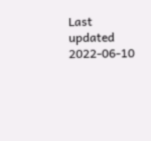Last updated 2022-06-10